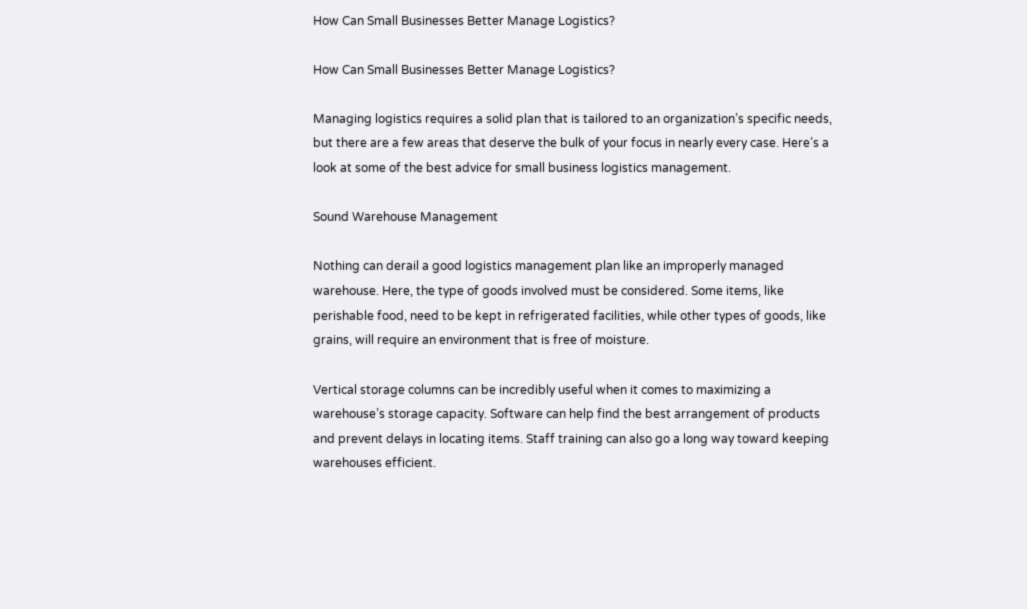How Can Small Businesses Better Manage Logistics?

How Can Small Businesses Better Manage Logistics?

Managing logistics requires a solid plan that is tailored to an organization’s specific needs, but there are a few areas that deserve the bulk of your focus in nearly every case. Here’s a look at some of the best advice for small business logistics management.

Sound Warehouse Management

Nothing can derail a good logistics management plan like an improperly managed warehouse. Here, the type of goods involved must be considered. Some items, like perishable food, need to be kept in refrigerated facilities, while other types of goods, like grains, will require an environment that is free of moisture.

Vertical storage columns can be incredibly useful when it comes to maximizing a warehouse’s storage capacity. Software can help find the best arrangement of products and prevent delays in locating items. Staff training can also go a long way toward keeping warehouses efficient.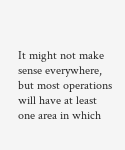It might not make sense everywhere, but most operations will have at least one area in which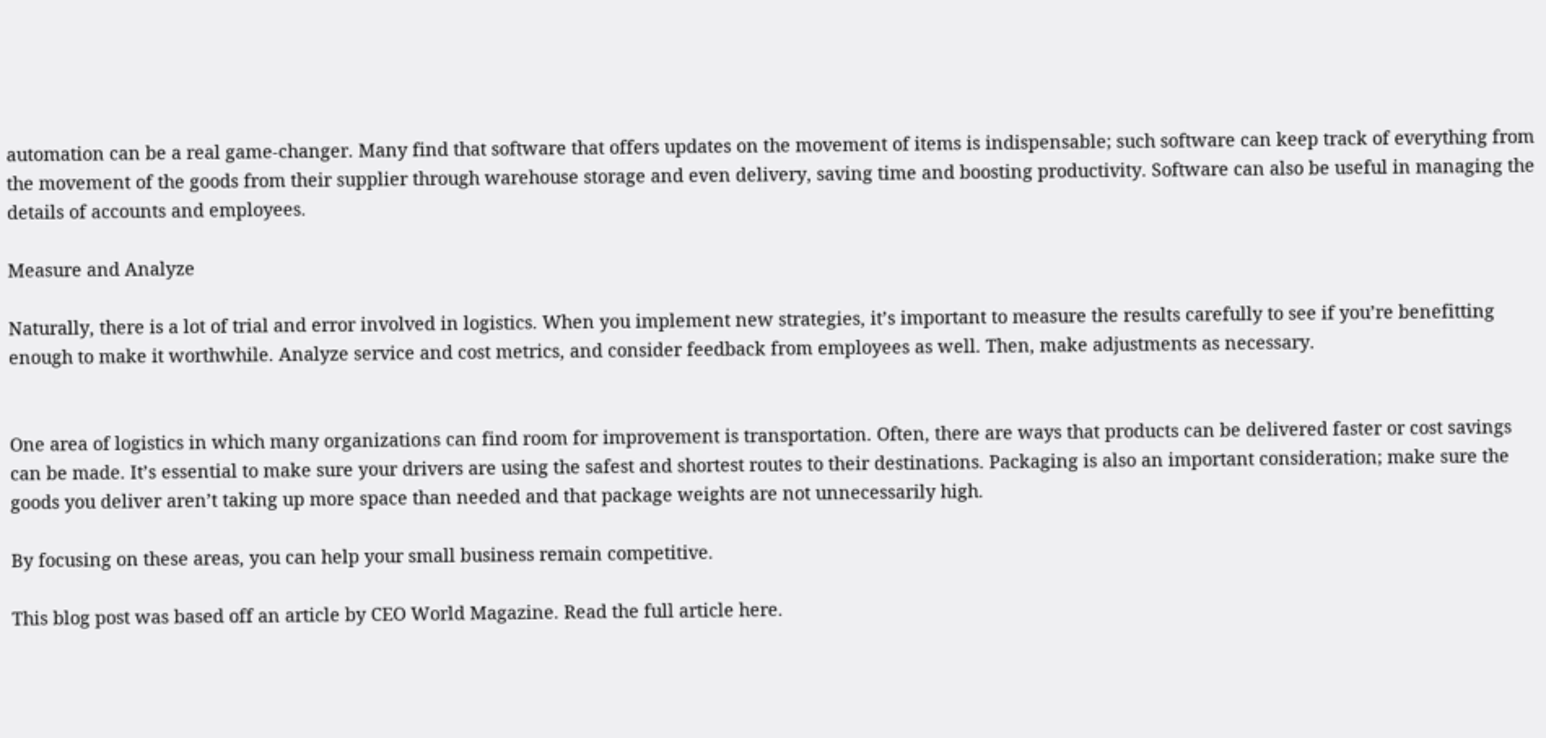automation can be a real game-changer. Many find that software that offers updates on the movement of items is indispensable; such software can keep track of everything from the movement of the goods from their supplier through warehouse storage and even delivery, saving time and boosting productivity. Software can also be useful in managing the details of accounts and employees.

Measure and Analyze

Naturally, there is a lot of trial and error involved in logistics. When you implement new strategies, it’s important to measure the results carefully to see if you’re benefitting enough to make it worthwhile. Analyze service and cost metrics, and consider feedback from employees as well. Then, make adjustments as necessary.


One area of logistics in which many organizations can find room for improvement is transportation. Often, there are ways that products can be delivered faster or cost savings can be made. It’s essential to make sure your drivers are using the safest and shortest routes to their destinations. Packaging is also an important consideration; make sure the goods you deliver aren’t taking up more space than needed and that package weights are not unnecessarily high.

By focusing on these areas, you can help your small business remain competitive.

This blog post was based off an article by CEO World Magazine. Read the full article here.